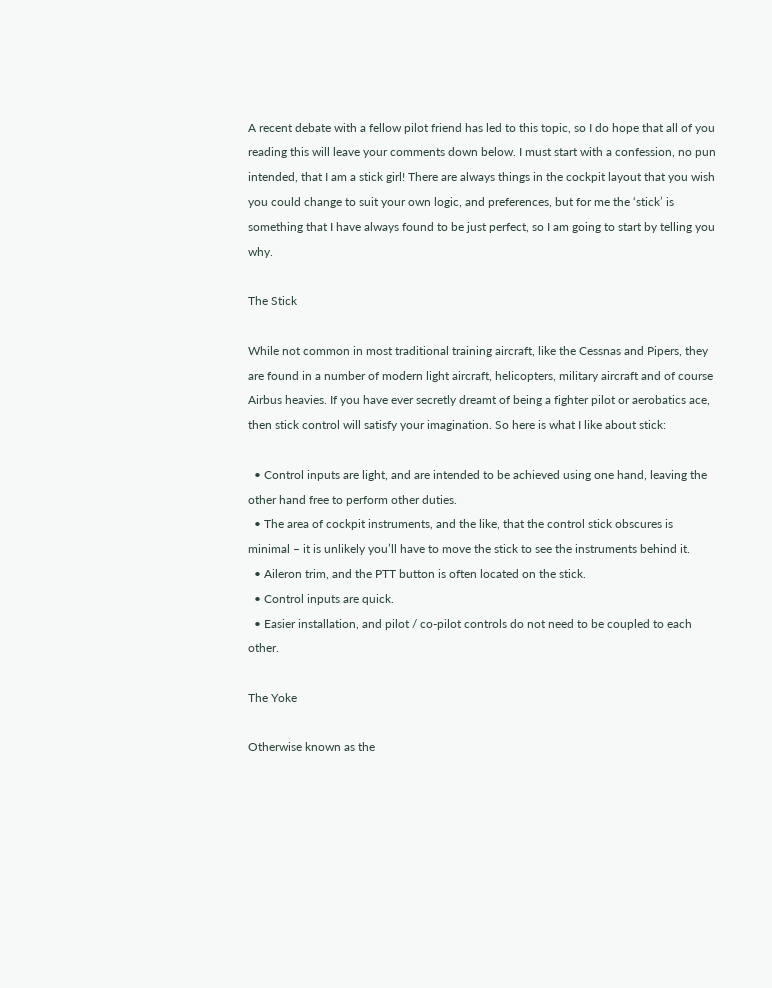A recent debate with a fellow pilot friend has led to this topic, so I do hope that all of you reading this will leave your comments down below. I must start with a confession, no pun intended, that I am a stick girl! There are always things in the cockpit layout that you wish you could change to suit your own logic, and preferences, but for me the ‘stick’ is something that I have always found to be just perfect, so I am going to start by telling you why.

The Stick

While not common in most traditional training aircraft, like the Cessnas and Pipers, they are found in a number of modern light aircraft, helicopters, military aircraft and of course Airbus heavies. If you have ever secretly dreamt of being a fighter pilot or aerobatics ace, then stick control will satisfy your imagination. So here is what I like about stick:

  • Control inputs are light, and are intended to be achieved using one hand, leaving the other hand free to perform other duties.
  • The area of cockpit instruments, and the like, that the control stick obscures is minimal – it is unlikely you’ll have to move the stick to see the instruments behind it.
  • Aileron trim, and the PTT button is often located on the stick.
  • Control inputs are quick.
  • Easier installation, and pilot / co-pilot controls do not need to be coupled to each other.

The Yoke

Otherwise known as the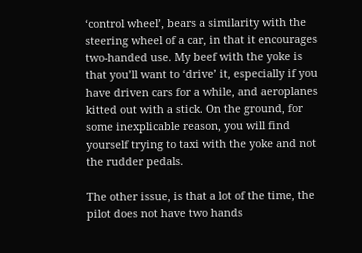‘control wheel’, bears a similarity with the steering wheel of a car, in that it encourages two-handed use. My beef with the yoke is that you’ll want to ‘drive’ it, especially if you have driven cars for a while, and aeroplanes kitted out with a stick. On the ground, for some inexplicable reason, you will find yourself trying to taxi with the yoke and not the rudder pedals.

The other issue, is that a lot of the time, the pilot does not have two hands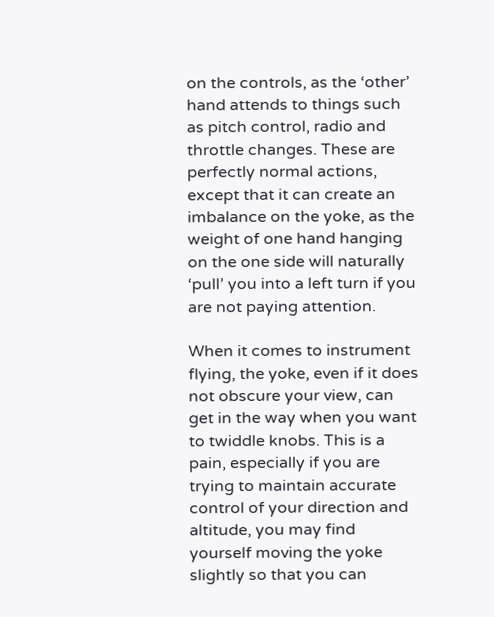on the controls, as the ‘other’ hand attends to things such as pitch control, radio and  throttle changes. These are perfectly normal actions, except that it can create an imbalance on the yoke, as the weight of one hand hanging on the one side will naturally ‘pull’ you into a left turn if you are not paying attention.

When it comes to instrument flying, the yoke, even if it does not obscure your view, can get in the way when you want to twiddle knobs. This is a pain, especially if you are trying to maintain accurate control of your direction and altitude, you may find yourself moving the yoke slightly so that you can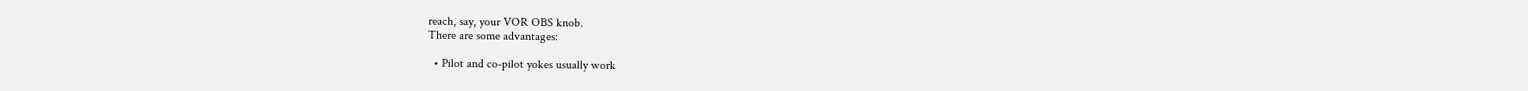reach, say, your VOR OBS knob.
There are some advantages:

  • Pilot and co-pilot yokes usually work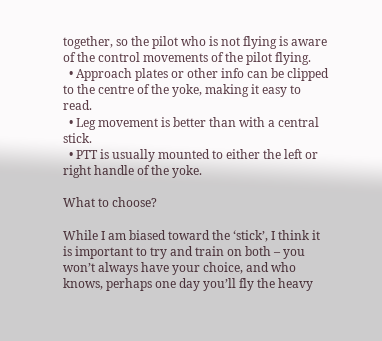together, so the pilot who is not flying is aware of the control movements of the pilot flying.
  • Approach plates or other info can be clipped to the centre of the yoke, making it easy to read.
  • Leg movement is better than with a central stick.
  • PTT is usually mounted to either the left or right handle of the yoke.

What to choose?

While I am biased toward the ‘stick’, I think it is important to try and train on both – you won’t always have your choice, and who knows, perhaps one day you’ll fly the heavy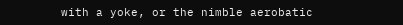with a yoke, or the nimble aerobatic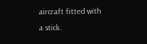aircraft fitted with a stick.